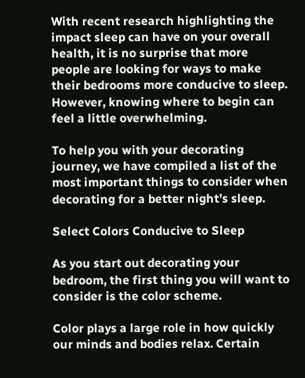With recent research highlighting the impact sleep can have on your overall health, it is no surprise that more people are looking for ways to make their bedrooms more conducive to sleep. However, knowing where to begin can feel a little overwhelming.

To help you with your decorating journey, we have compiled a list of the most important things to consider when decorating for a better night’s sleep.

Select Colors Conducive to Sleep

As you start out decorating your bedroom, the first thing you will want to consider is the color scheme.

Color plays a large role in how quickly our minds and bodies relax. Certain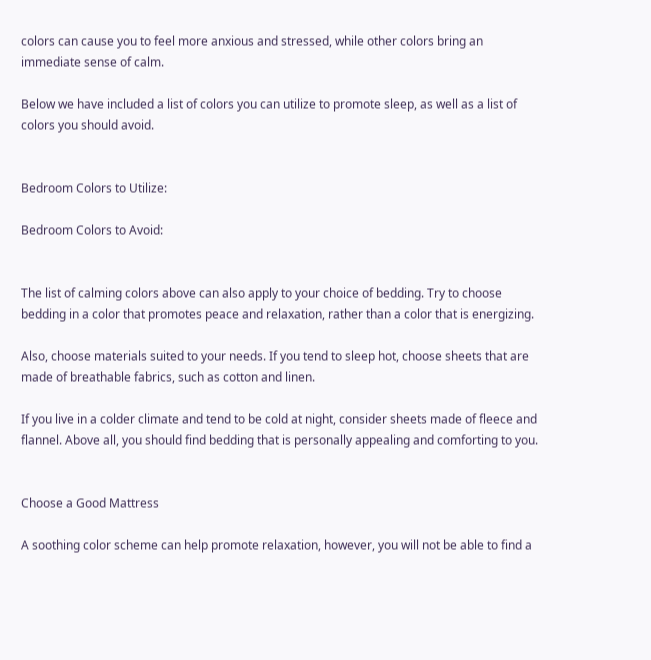colors can cause you to feel more anxious and stressed, while other colors bring an immediate sense of calm.

Below we have included a list of colors you can utilize to promote sleep, as well as a list of colors you should avoid.


Bedroom Colors to Utilize:

Bedroom Colors to Avoid:


The list of calming colors above can also apply to your choice of bedding. Try to choose bedding in a color that promotes peace and relaxation, rather than a color that is energizing.

Also, choose materials suited to your needs. If you tend to sleep hot, choose sheets that are made of breathable fabrics, such as cotton and linen.

If you live in a colder climate and tend to be cold at night, consider sheets made of fleece and flannel. Above all, you should find bedding that is personally appealing and comforting to you.


Choose a Good Mattress

A soothing color scheme can help promote relaxation, however, you will not be able to find a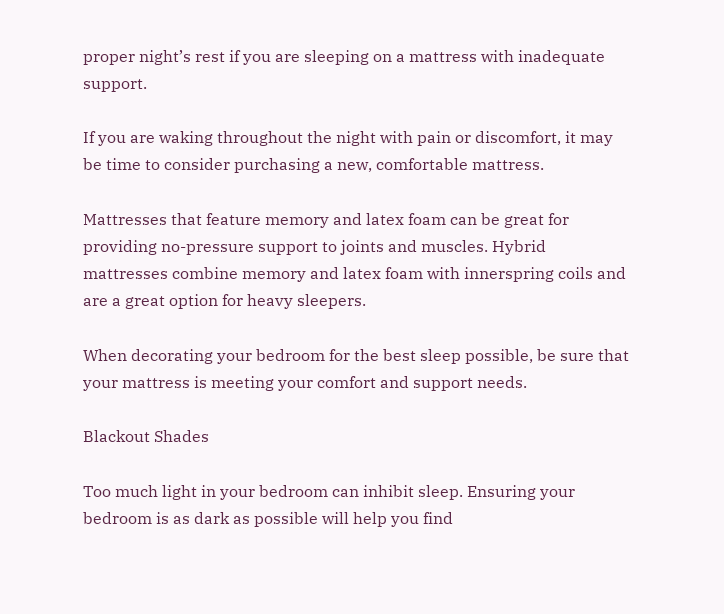proper night’s rest if you are sleeping on a mattress with inadequate support.

If you are waking throughout the night with pain or discomfort, it may be time to consider purchasing a new, comfortable mattress.

Mattresses that feature memory and latex foam can be great for providing no-pressure support to joints and muscles. Hybrid mattresses combine memory and latex foam with innerspring coils and are a great option for heavy sleepers.

When decorating your bedroom for the best sleep possible, be sure that your mattress is meeting your comfort and support needs.

Blackout Shades

Too much light in your bedroom can inhibit sleep. Ensuring your bedroom is as dark as possible will help you find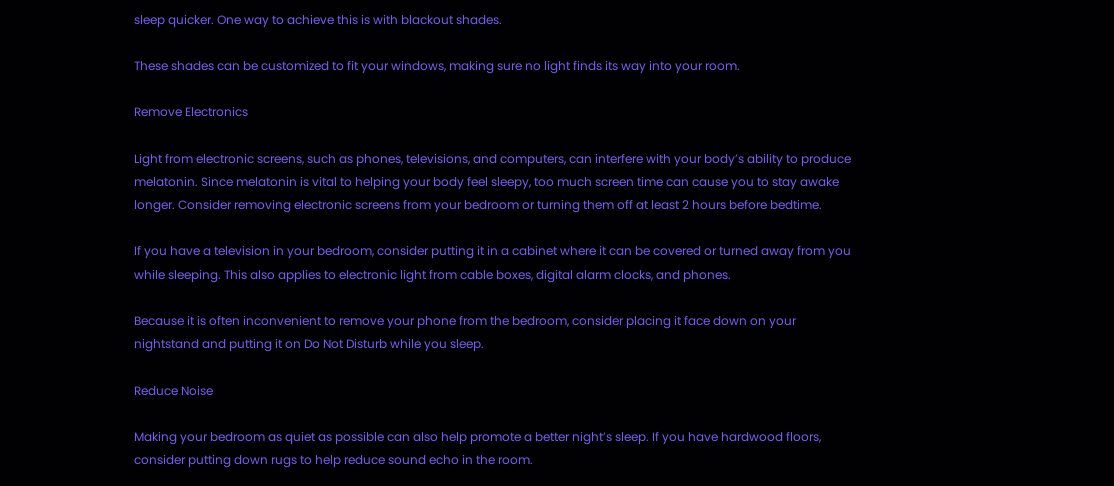sleep quicker. One way to achieve this is with blackout shades.

These shades can be customized to fit your windows, making sure no light finds its way into your room.

Remove Electronics

Light from electronic screens, such as phones, televisions, and computers, can interfere with your body’s ability to produce melatonin. Since melatonin is vital to helping your body feel sleepy, too much screen time can cause you to stay awake longer. Consider removing electronic screens from your bedroom or turning them off at least 2 hours before bedtime.

If you have a television in your bedroom, consider putting it in a cabinet where it can be covered or turned away from you while sleeping. This also applies to electronic light from cable boxes, digital alarm clocks, and phones.

Because it is often inconvenient to remove your phone from the bedroom, consider placing it face down on your nightstand and putting it on Do Not Disturb while you sleep.

Reduce Noise

Making your bedroom as quiet as possible can also help promote a better night’s sleep. If you have hardwood floors, consider putting down rugs to help reduce sound echo in the room.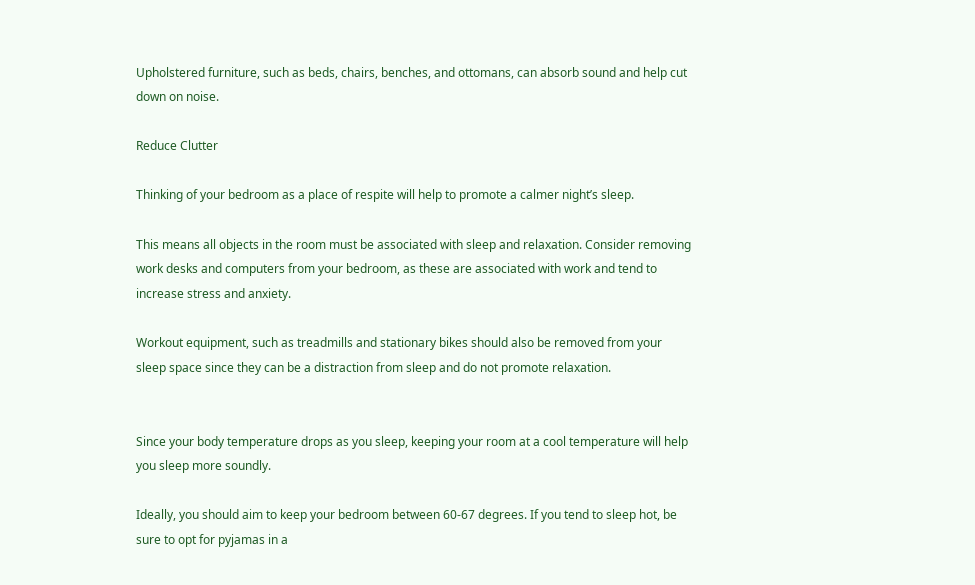Upholstered furniture, such as beds, chairs, benches, and ottomans, can absorb sound and help cut down on noise.

Reduce Clutter

Thinking of your bedroom as a place of respite will help to promote a calmer night’s sleep.

This means all objects in the room must be associated with sleep and relaxation. Consider removing work desks and computers from your bedroom, as these are associated with work and tend to increase stress and anxiety.

Workout equipment, such as treadmills and stationary bikes should also be removed from your sleep space since they can be a distraction from sleep and do not promote relaxation.


Since your body temperature drops as you sleep, keeping your room at a cool temperature will help you sleep more soundly.

Ideally, you should aim to keep your bedroom between 60-67 degrees. If you tend to sleep hot, be sure to opt for pyjamas in a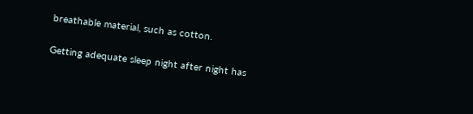breathable material, such as cotton.

Getting adequate sleep night after night has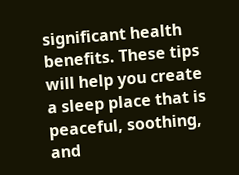significant health benefits. These tips will help you create a sleep place that is peaceful, soothing, and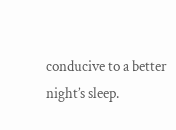conducive to a better night’s sleep.